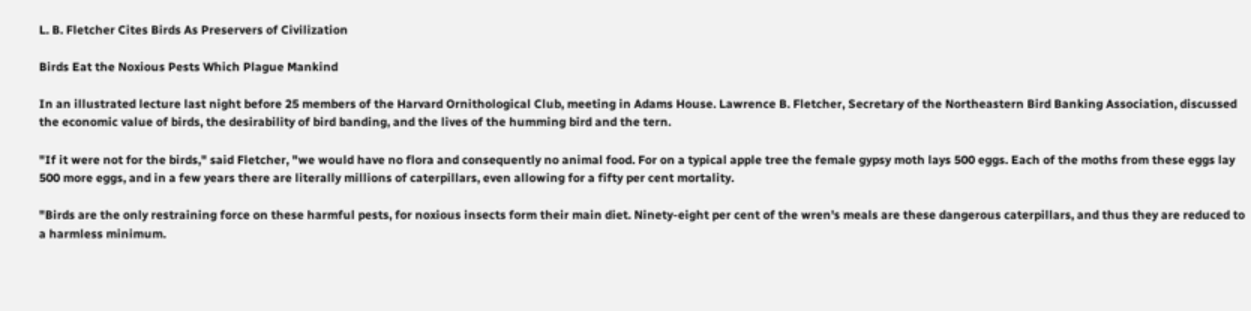L. B. Fletcher Cites Birds As Preservers of Civilization

Birds Eat the Noxious Pests Which Plague Mankind

In an illustrated lecture last night before 25 members of the Harvard Ornithological Club, meeting in Adams House. Lawrence B. Fletcher, Secretary of the Northeastern Bird Banking Association, discussed the economic value of birds, the desirability of bird banding, and the lives of the humming bird and the tern.

"If it were not for the birds," said Fletcher, "we would have no flora and consequently no animal food. For on a typical apple tree the female gypsy moth lays 500 eggs. Each of the moths from these eggs lay 500 more eggs, and in a few years there are literally millions of caterpillars, even allowing for a fifty per cent mortality.

"Birds are the only restraining force on these harmful pests, for noxious insects form their main diet. Ninety-eight per cent of the wren's meals are these dangerous caterpillars, and thus they are reduced to a harmless minimum.